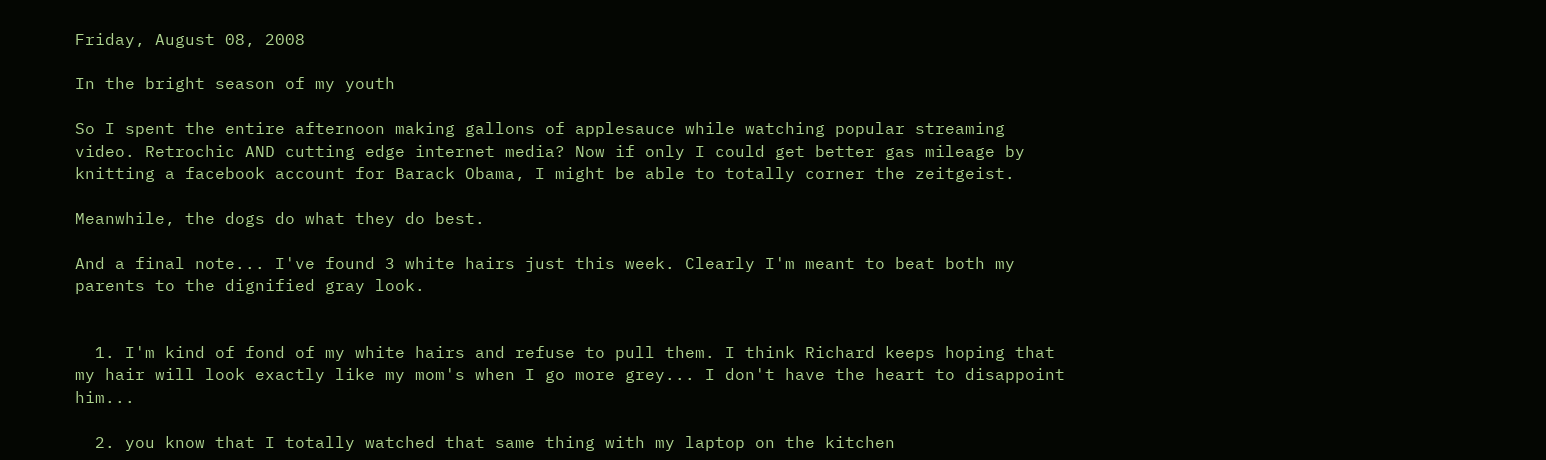Friday, August 08, 2008

In the bright season of my youth

So I spent the entire afternoon making gallons of applesauce while watching popular streaming video. Retrochic AND cutting edge internet media? Now if only I could get better gas mileage by knitting a facebook account for Barack Obama, I might be able to totally corner the zeitgeist.

Meanwhile, the dogs do what they do best.

And a final note... I've found 3 white hairs just this week. Clearly I'm meant to beat both my parents to the dignified gray look.


  1. I'm kind of fond of my white hairs and refuse to pull them. I think Richard keeps hoping that my hair will look exactly like my mom's when I go more grey... I don't have the heart to disappoint him...

  2. you know that I totally watched that same thing with my laptop on the kitchen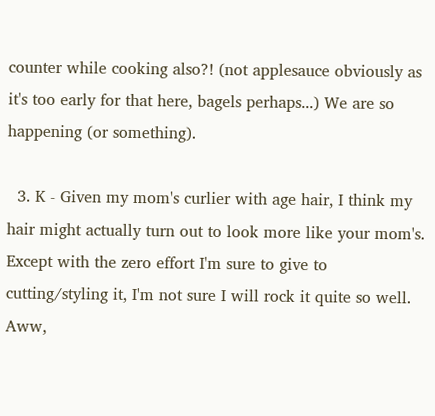counter while cooking also?! (not applesauce obviously as it's too early for that here, bagels perhaps...) We are so happening (or something).

  3. K - Given my mom's curlier with age hair, I think my hair might actually turn out to look more like your mom's. Except with the zero effort I'm sure to give to cutting/styling it, I'm not sure I will rock it quite so well. Aww,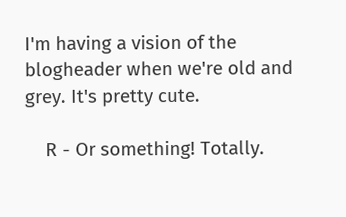I'm having a vision of the blogheader when we're old and grey. It's pretty cute.

    R - Or something! Totally.